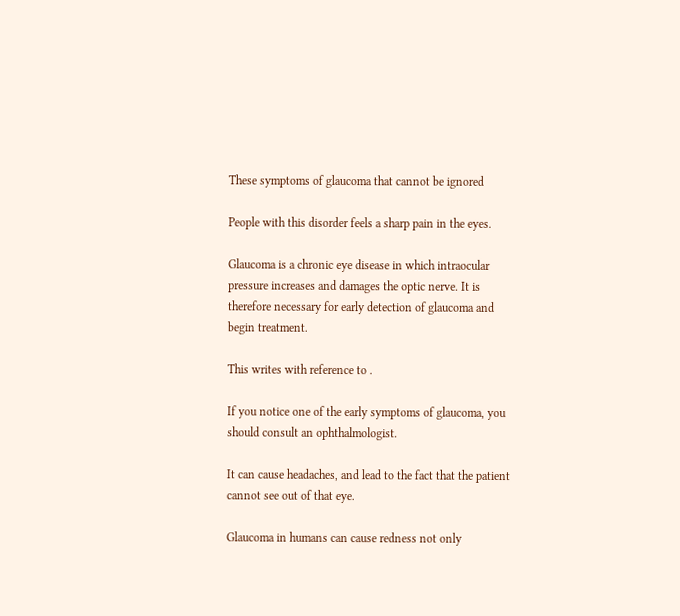These symptoms of glaucoma that cannot be ignored

People with this disorder feels a sharp pain in the eyes.

Glaucoma is a chronic eye disease in which intraocular pressure increases and damages the optic nerve. It is therefore necessary for early detection of glaucoma and begin treatment.

This writes with reference to .

If you notice one of the early symptoms of glaucoma, you should consult an ophthalmologist.

It can cause headaches, and lead to the fact that the patient cannot see out of that eye.

Glaucoma in humans can cause redness not only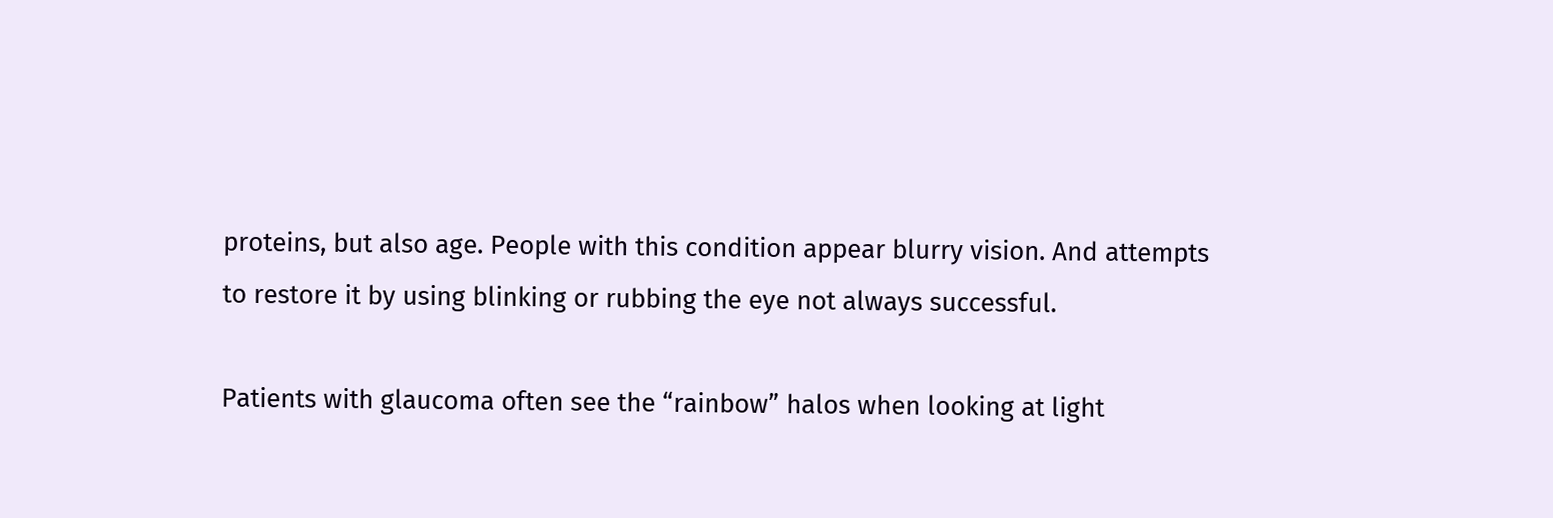proteins, but also age. People with this condition appear blurry vision. And attempts to restore it by using blinking or rubbing the eye not always successful.

Patients with glaucoma often see the “rainbow” halos when looking at light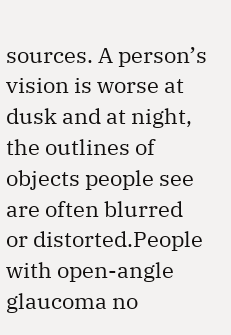sources. A person’s vision is worse at dusk and at night, the outlines of objects people see are often blurred or distorted.People with open-angle glaucoma no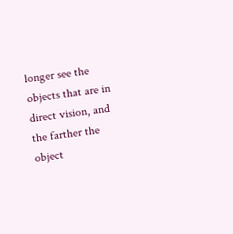longer see the objects that are in direct vision, and the farther the object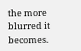the more blurred it becomes.